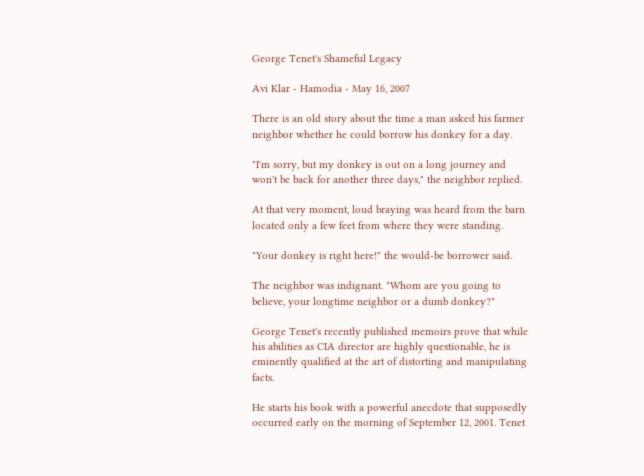George Tenet's Shameful Legacy

Avi Klar - Hamodia - May 16, 2007

There is an old story about the time a man asked his farmer neighbor whether he could borrow his donkey for a day.

"I'm sorry, but my donkey is out on a long journey and won't be back for another three days," the neighbor replied.

At that very moment, loud braying was heard from the barn located only a few feet from where they were standing.

"Your donkey is right here!" the would-be borrower said.

The neighbor was indignant. "Whom are you going to believe, your longtime neighbor or a dumb donkey?"

George Tenet's recently published memoirs prove that while his abilities as CIA director are highly questionable, he is eminently qualified at the art of distorting and manipulating facts.

He starts his book with a powerful anecdote that supposedly occurred early on the morning of September 12, 2001. Tenet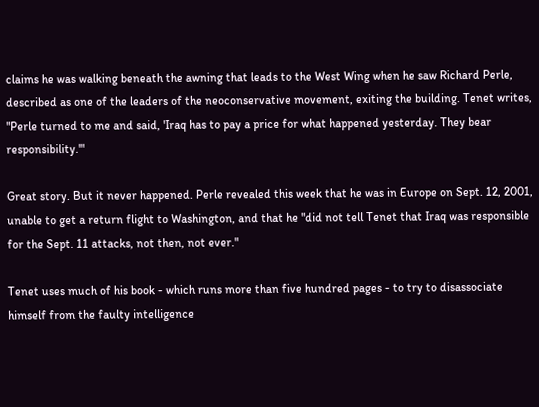claims he was walking beneath the awning that leads to the West Wing when he saw Richard Perle, described as one of the leaders of the neoconservative movement, exiting the building. Tenet writes, "Perle turned to me and said, 'Iraq has to pay a price for what happened yesterday. They bear responsibility.'"

Great story. But it never happened. Perle revealed this week that he was in Europe on Sept. 12, 2001, unable to get a return flight to Washington, and that he "did not tell Tenet that Iraq was responsible for the Sept. 11 attacks, not then, not ever."

Tenet uses much of his book - which runs more than five hundred pages - to try to disassociate himself from the faulty intelligence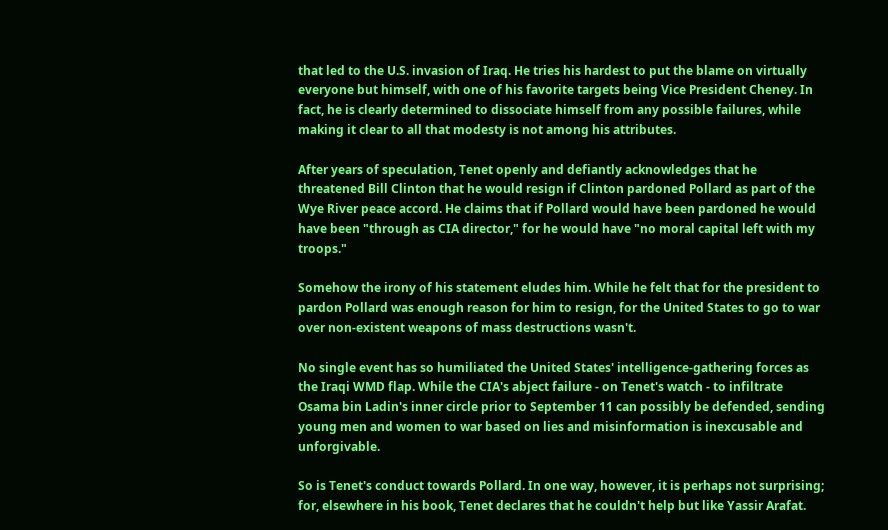that led to the U.S. invasion of Iraq. He tries his hardest to put the blame on virtually everyone but himself, with one of his favorite targets being Vice President Cheney. In fact, he is clearly determined to dissociate himself from any possible failures, while making it clear to all that modesty is not among his attributes.

After years of speculation, Tenet openly and defiantly acknowledges that he threatened Bill Clinton that he would resign if Clinton pardoned Pollard as part of the Wye River peace accord. He claims that if Pollard would have been pardoned he would have been "through as CIA director," for he would have "no moral capital left with my troops."

Somehow the irony of his statement eludes him. While he felt that for the president to pardon Pollard was enough reason for him to resign, for the United States to go to war over non-existent weapons of mass destructions wasn't.

No single event has so humiliated the United States' intelligence-gathering forces as the Iraqi WMD flap. While the CIA's abject failure - on Tenet's watch - to infiltrate Osama bin Ladin's inner circle prior to September 11 can possibly be defended, sending young men and women to war based on lies and misinformation is inexcusable and unforgivable.

So is Tenet's conduct towards Pollard. In one way, however, it is perhaps not surprising; for, elsewhere in his book, Tenet declares that he couldn't help but like Yassir Arafat.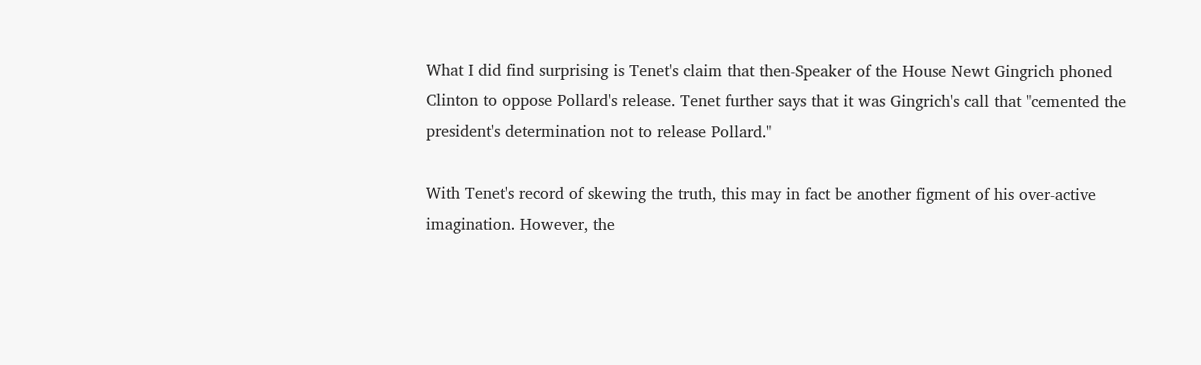What I did find surprising is Tenet's claim that then-Speaker of the House Newt Gingrich phoned Clinton to oppose Pollard's release. Tenet further says that it was Gingrich's call that "cemented the president's determination not to release Pollard."

With Tenet's record of skewing the truth, this may in fact be another figment of his over-active imagination. However, the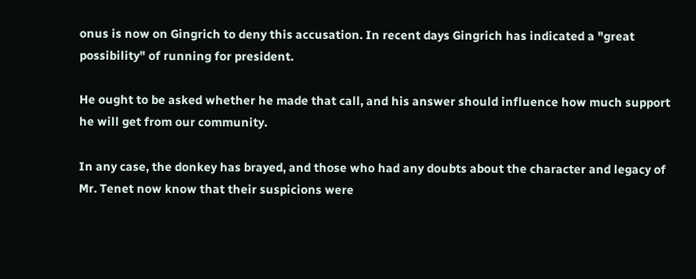onus is now on Gingrich to deny this accusation. In recent days Gingrich has indicated a "great possibility" of running for president.

He ought to be asked whether he made that call, and his answer should influence how much support he will get from our community.

In any case, the donkey has brayed, and those who had any doubts about the character and legacy of Mr. Tenet now know that their suspicions were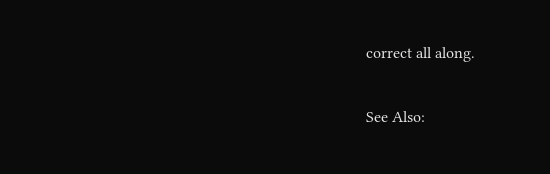correct all along.

See Also: